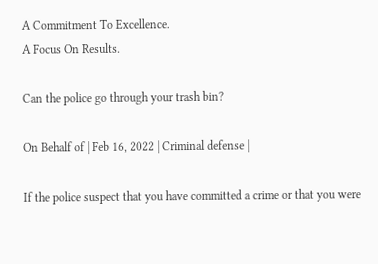A Commitment To Excellence.
A Focus On Results.

Can the police go through your trash bin?

On Behalf of | Feb 16, 2022 | Criminal defense |

If the police suspect that you have committed a crime or that you were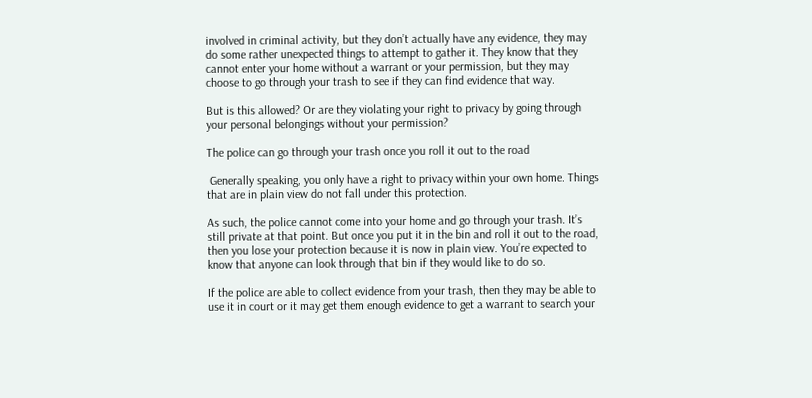involved in criminal activity, but they don’t actually have any evidence, they may do some rather unexpected things to attempt to gather it. They know that they cannot enter your home without a warrant or your permission, but they may choose to go through your trash to see if they can find evidence that way.

But is this allowed? Or are they violating your right to privacy by going through your personal belongings without your permission?

The police can go through your trash once you roll it out to the road

 Generally speaking, you only have a right to privacy within your own home. Things that are in plain view do not fall under this protection.

As such, the police cannot come into your home and go through your trash. It’s still private at that point. But once you put it in the bin and roll it out to the road, then you lose your protection because it is now in plain view. You’re expected to know that anyone can look through that bin if they would like to do so.

If the police are able to collect evidence from your trash, then they may be able to use it in court or it may get them enough evidence to get a warrant to search your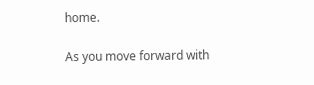home.

As you move forward with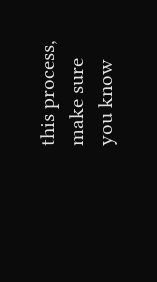this process, make sure you know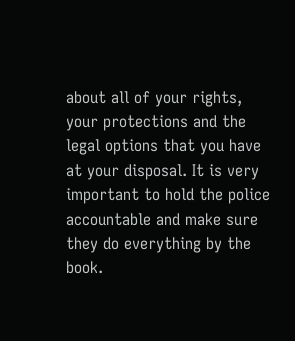about all of your rights, your protections and the legal options that you have at your disposal. It is very important to hold the police accountable and make sure they do everything by the book.